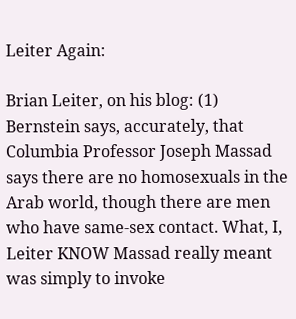Leiter Again:

Brian Leiter, on his blog: (1) Bernstein says, accurately, that Columbia Professor Joseph Massad says there are no homosexuals in the Arab world, though there are men who have same-sex contact. What, I, Leiter KNOW Massad really meant was simply to invoke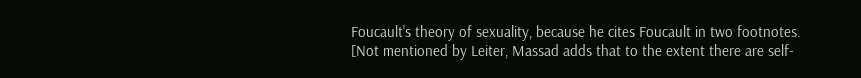Foucault's theory of sexuality, because he cites Foucault in two footnotes. [Not mentioned by Leiter, Massad adds that to the extent there are self-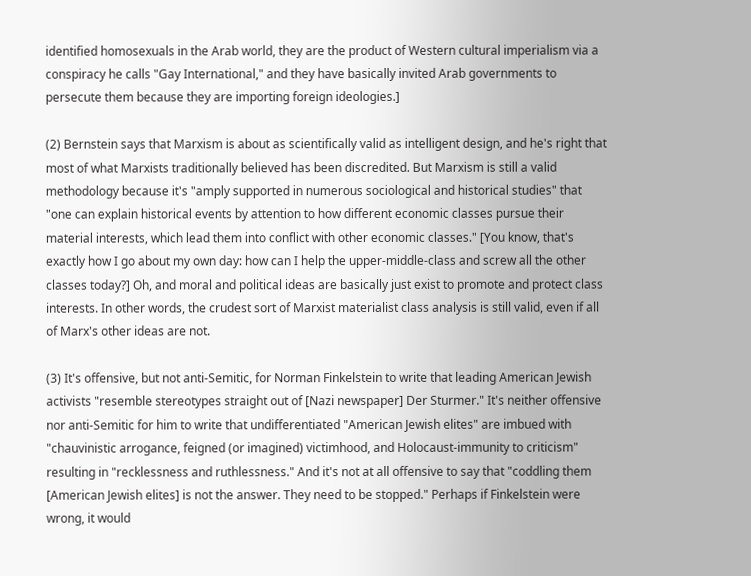identified homosexuals in the Arab world, they are the product of Western cultural imperialism via a conspiracy he calls "Gay International," and they have basically invited Arab governments to persecute them because they are importing foreign ideologies.]

(2) Bernstein says that Marxism is about as scientifically valid as intelligent design, and he's right that most of what Marxists traditionally believed has been discredited. But Marxism is still a valid methodology because it's "amply supported in numerous sociological and historical studies" that "one can explain historical events by attention to how different economic classes pursue their material interests, which lead them into conflict with other economic classes." [You know, that's exactly how I go about my own day: how can I help the upper-middle-class and screw all the other classes today?] Oh, and moral and political ideas are basically just exist to promote and protect class interests. In other words, the crudest sort of Marxist materialist class analysis is still valid, even if all of Marx's other ideas are not.

(3) It's offensive, but not anti-Semitic, for Norman Finkelstein to write that leading American Jewish activists "resemble stereotypes straight out of [Nazi newspaper] Der Sturmer." It's neither offensive nor anti-Semitic for him to write that undifferentiated "American Jewish elites" are imbued with "chauvinistic arrogance, feigned (or imagined) victimhood, and Holocaust-immunity to criticism" resulting in "recklessness and ruthlessness." And it's not at all offensive to say that "coddling them [American Jewish elites] is not the answer. They need to be stopped." Perhaps if Finkelstein were wrong, it would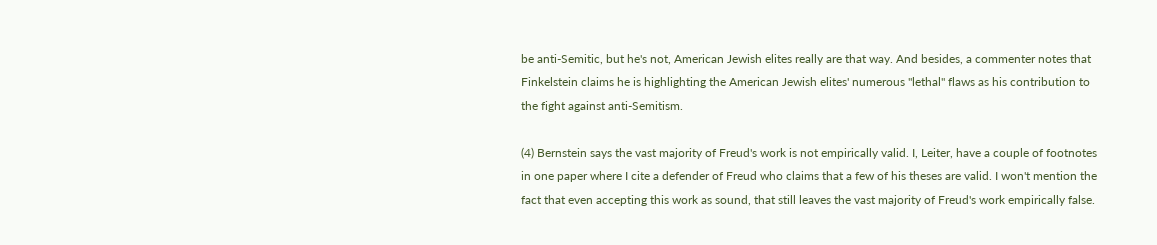be anti-Semitic, but he's not, American Jewish elites really are that way. And besides, a commenter notes that Finkelstein claims he is highlighting the American Jewish elites' numerous "lethal" flaws as his contribution to the fight against anti-Semitism.

(4) Bernstein says the vast majority of Freud's work is not empirically valid. I, Leiter, have a couple of footnotes in one paper where I cite a defender of Freud who claims that a few of his theses are valid. I won't mention the fact that even accepting this work as sound, that still leaves the vast majority of Freud's work empirically false.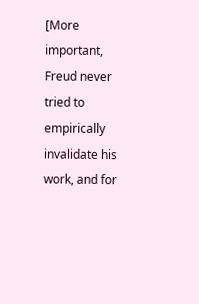[More important, Freud never tried to empirically invalidate his work, and for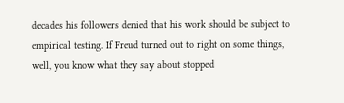decades his followers denied that his work should be subject to empirical testing. If Freud turned out to right on some things, well, you know what they say about stopped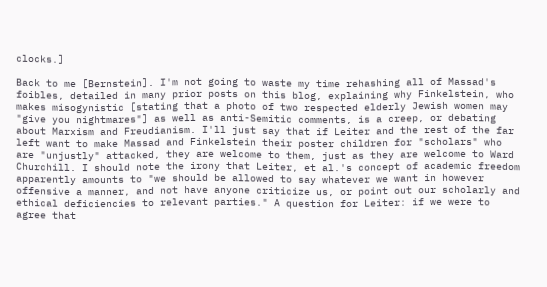clocks.]

Back to me [Bernstein]. I'm not going to waste my time rehashing all of Massad's foibles, detailed in many prior posts on this blog, explaining why Finkelstein, who makes misogynistic [stating that a photo of two respected elderly Jewish women may "give you nightmares"] as well as anti-Semitic comments, is a creep, or debating about Marxism and Freudianism. I'll just say that if Leiter and the rest of the far left want to make Massad and Finkelstein their poster children for "scholars" who are "unjustly" attacked, they are welcome to them, just as they are welcome to Ward Churchill. I should note the irony that Leiter, et al.'s concept of academic freedom apparently amounts to "we should be allowed to say whatever we want in however offensive a manner, and not have anyone criticize us, or point out our scholarly and ethical deficiencies to relevant parties." A question for Leiter: if we were to agree that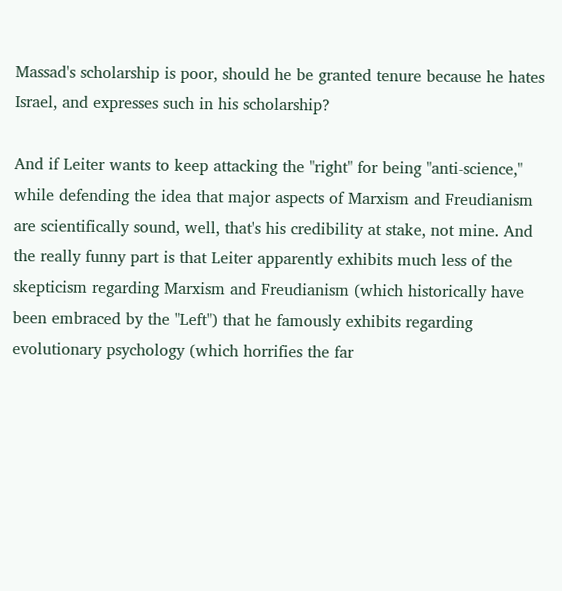Massad's scholarship is poor, should he be granted tenure because he hates Israel, and expresses such in his scholarship?

And if Leiter wants to keep attacking the "right" for being "anti-science," while defending the idea that major aspects of Marxism and Freudianism are scientifically sound, well, that's his credibility at stake, not mine. And the really funny part is that Leiter apparently exhibits much less of the skepticism regarding Marxism and Freudianism (which historically have been embraced by the "Left") that he famously exhibits regarding evolutionary psychology (which horrifies the far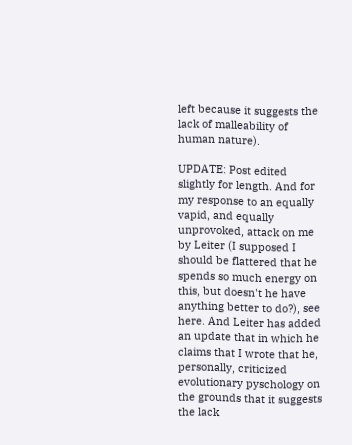left because it suggests the lack of malleability of human nature).

UPDATE: Post edited slightly for length. And for my response to an equally vapid, and equally unprovoked, attack on me by Leiter (I supposed I should be flattered that he spends so much energy on this, but doesn't he have anything better to do?), see here. And Leiter has added an update that in which he claims that I wrote that he, personally, criticized evolutionary pyschology on the grounds that it suggests the lack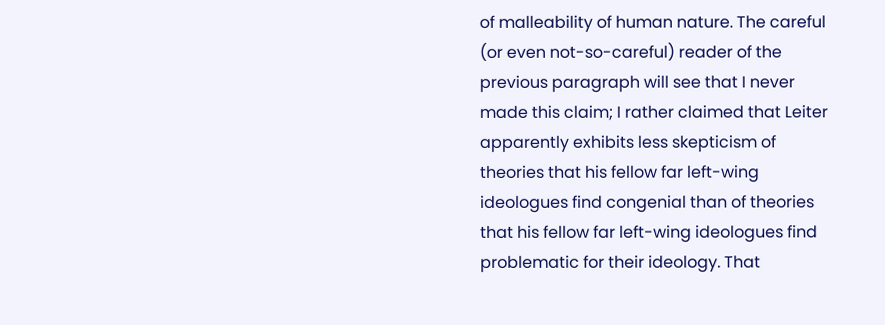of malleability of human nature. The careful (or even not-so-careful) reader of the previous paragraph will see that I never made this claim; I rather claimed that Leiter apparently exhibits less skepticism of theories that his fellow far left-wing ideologues find congenial than of theories that his fellow far left-wing ideologues find problematic for their ideology. That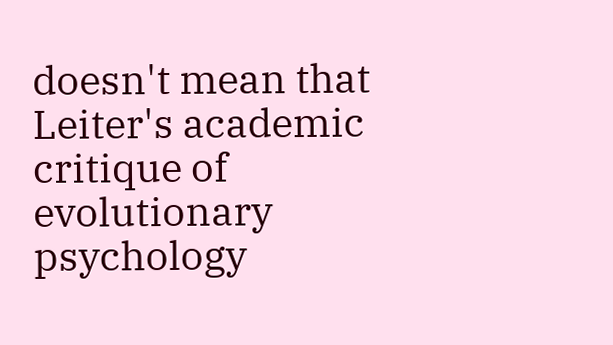doesn't mean that Leiter's academic critique of evolutionary psychology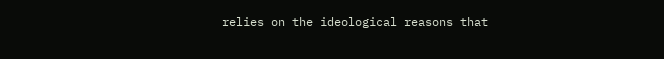relies on the ideological reasons that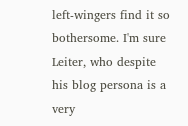left-wingers find it so bothersome. I'm sure Leiter, who despite his blog persona is a very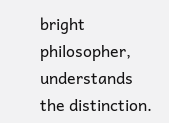bright philosopher, understands the distinction.